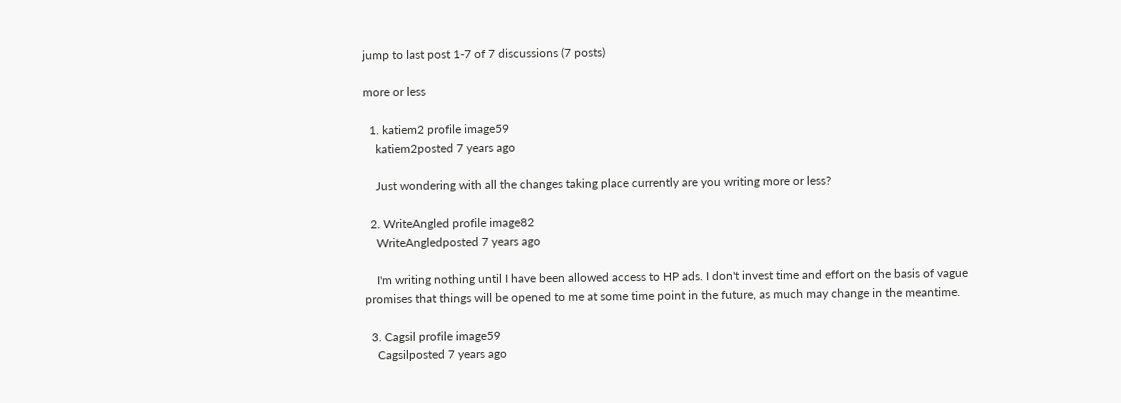jump to last post 1-7 of 7 discussions (7 posts)

more or less

  1. katiem2 profile image59
    katiem2posted 7 years ago

    Just wondering with all the changes taking place currently are you writing more or less?

  2. WriteAngled profile image82
    WriteAngledposted 7 years ago

    I'm writing nothing until I have been allowed access to HP ads. I don't invest time and effort on the basis of vague promises that things will be opened to me at some time point in the future, as much may change in the meantime.

  3. Cagsil profile image59
    Cagsilposted 7 years ago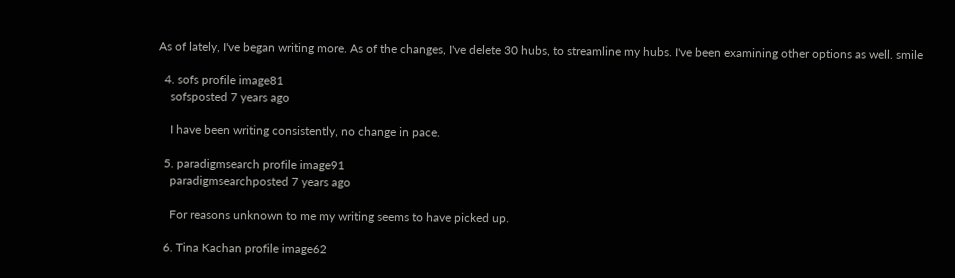As of lately, I've began writing more. As of the changes, I've delete 30 hubs, to streamline my hubs. I've been examining other options as well. smile

  4. sofs profile image81
    sofsposted 7 years ago

    I have been writing consistently, no change in pace.

  5. paradigmsearch profile image91
    paradigmsearchposted 7 years ago

    For reasons unknown to me my writing seems to have picked up.

  6. Tina Kachan profile image62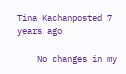Tina Kachanposted 7 years ago

    No changes in my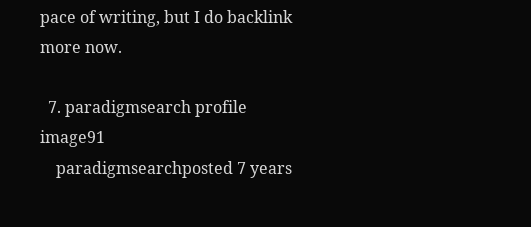pace of writing, but I do backlink more now.

  7. paradigmsearch profile image91
    paradigmsearchposted 7 years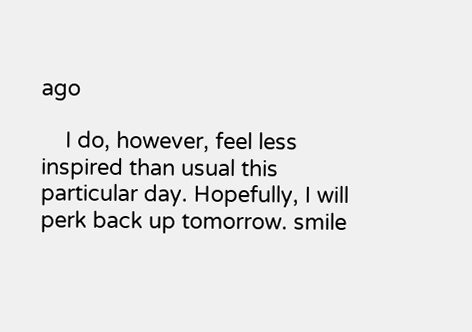ago

    I do, however, feel less inspired than usual this particular day. Hopefully, I will perk back up tomorrow. smile